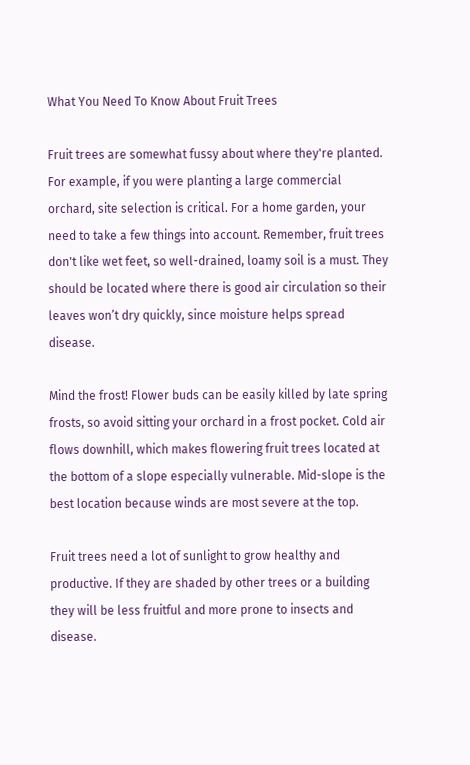What You Need To Know About Fruit Trees

Fruit trees are somewhat fussy about where they're planted. For example, if you were planting a large commercial orchard, site selection is critical. For a home garden, your need to take a few things into account. Remember, fruit trees don't like wet feet, so well-drained, loamy soil is a must. They should be located where there is good air circulation so their leaves won’t dry quickly, since moisture helps spread disease.

Mind the frost! Flower buds can be easily killed by late spring frosts, so avoid sitting your orchard in a frost pocket. Cold air flows downhill, which makes flowering fruit trees located at the bottom of a slope especially vulnerable. Mid-slope is the best location because winds are most severe at the top.

Fruit trees need a lot of sunlight to grow healthy and productive. If they are shaded by other trees or a building they will be less fruitful and more prone to insects and disease.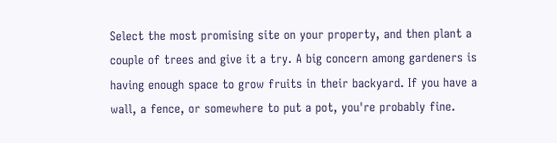Select the most promising site on your property, and then plant a couple of trees and give it a try. A big concern among gardeners is having enough space to grow fruits in their backyard. If you have a wall, a fence, or somewhere to put a pot, you're probably fine.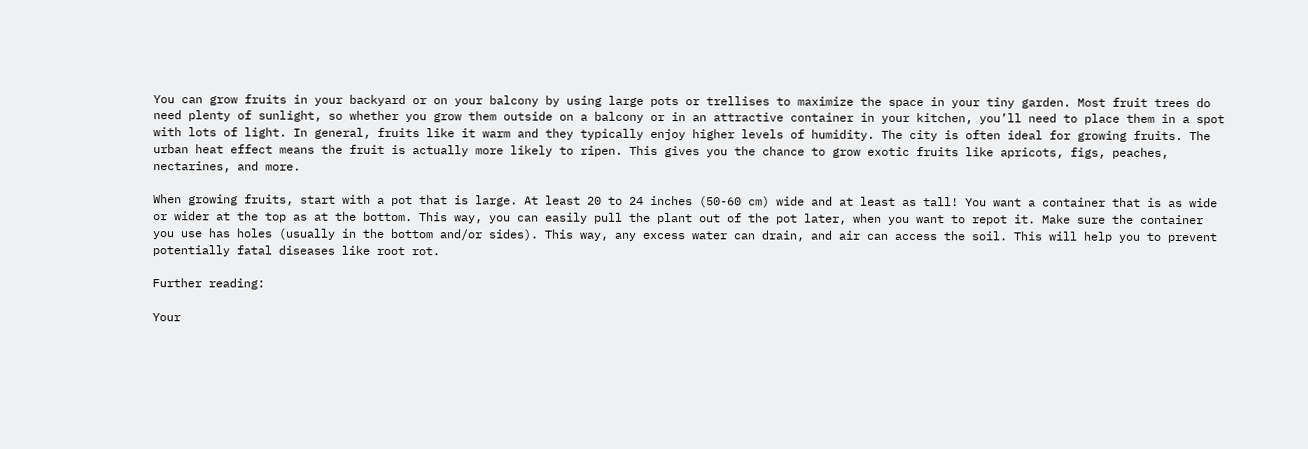You can grow fruits in your backyard or on your balcony by using large pots or trellises to maximize the space in your tiny garden. Most fruit trees do need plenty of sunlight, so whether you grow them outside on a balcony or in an attractive container in your kitchen, you’ll need to place them in a spot with lots of light. In general, fruits like it warm and they typically enjoy higher levels of humidity. The city is often ideal for growing fruits. The urban heat effect means the fruit is actually more likely to ripen. This gives you the chance to grow exotic fruits like apricots, figs, peaches, nectarines, and more.

When growing fruits, start with a pot that is large. At least 20 to 24 inches (50-60 cm) wide and at least as tall! You want a container that is as wide or wider at the top as at the bottom. This way, you can easily pull the plant out of the pot later, when you want to repot it. Make sure the container you use has holes (usually in the bottom and/or sides). This way, any excess water can drain, and air can access the soil. This will help you to prevent potentially fatal diseases like root rot.

Further reading:

Your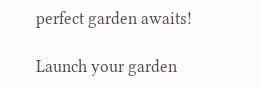perfect garden awaits!

Launch your garden